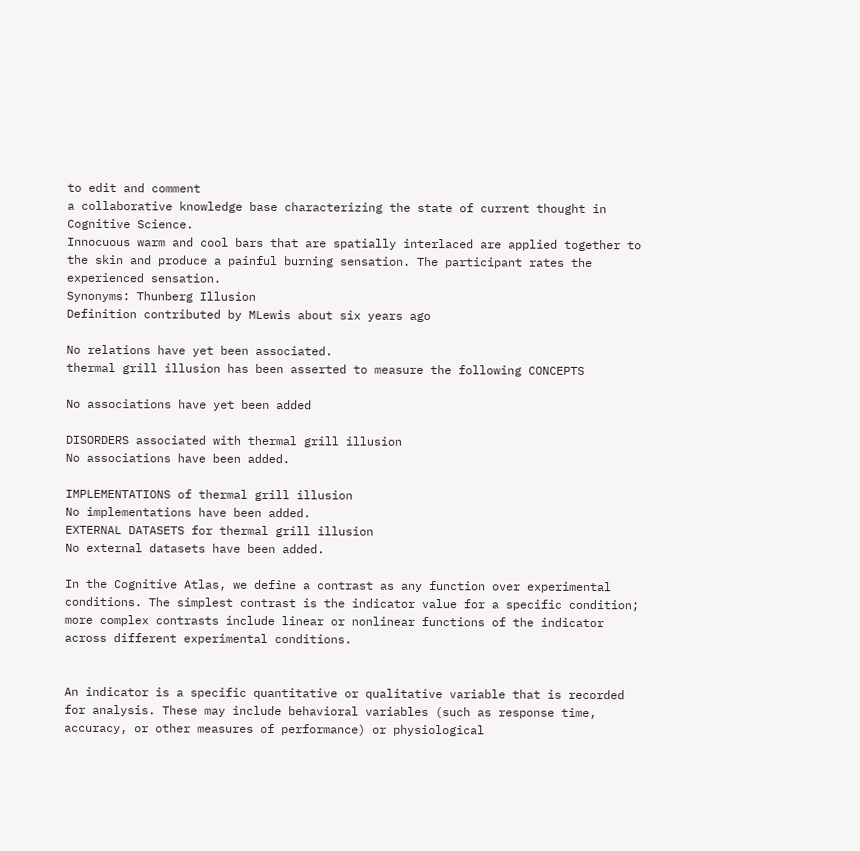to edit and comment
a collaborative knowledge base characterizing the state of current thought in Cognitive Science.
Innocuous warm and cool bars that are spatially interlaced are applied together to the skin and produce a painful burning sensation. The participant rates the experienced sensation.
Synonyms: Thunberg Illusion
Definition contributed by MLewis about six years ago

No relations have yet been associated.
thermal grill illusion has been asserted to measure the following CONCEPTS

No associations have yet been added

DISORDERS associated with thermal grill illusion
No associations have been added.

IMPLEMENTATIONS of thermal grill illusion
No implementations have been added.
EXTERNAL DATASETS for thermal grill illusion
No external datasets have been added.

In the Cognitive Atlas, we define a contrast as any function over experimental conditions. The simplest contrast is the indicator value for a specific condition; more complex contrasts include linear or nonlinear functions of the indicator across different experimental conditions.


An indicator is a specific quantitative or qualitative variable that is recorded for analysis. These may include behavioral variables (such as response time, accuracy, or other measures of performance) or physiological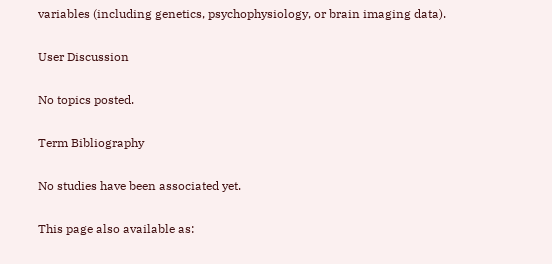variables (including genetics, psychophysiology, or brain imaging data).

User Discussion

No topics posted.

Term Bibliography

No studies have been associated yet.

This page also available as: